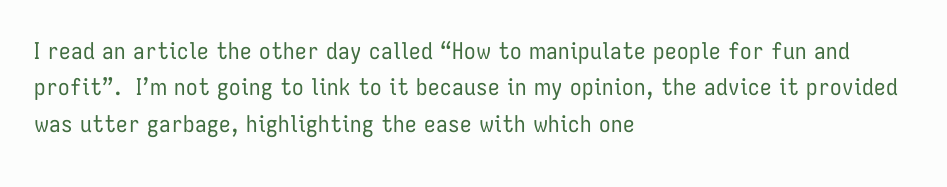I read an article the other day called “How to manipulate people for fun and profit”.  I’m not going to link to it because in my opinion, the advice it provided was utter garbage, highlighting the ease with which one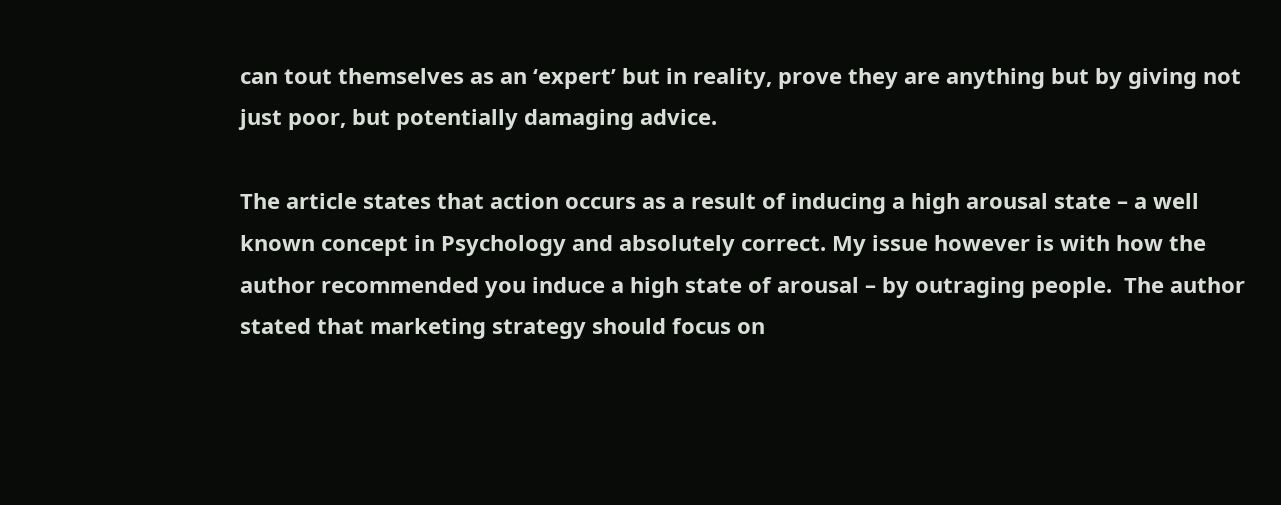can tout themselves as an ‘expert’ but in reality, prove they are anything but by giving not just poor, but potentially damaging advice.

The article states that action occurs as a result of inducing a high arousal state – a well known concept in Psychology and absolutely correct. My issue however is with how the author recommended you induce a high state of arousal – by outraging people.  The author stated that marketing strategy should focus on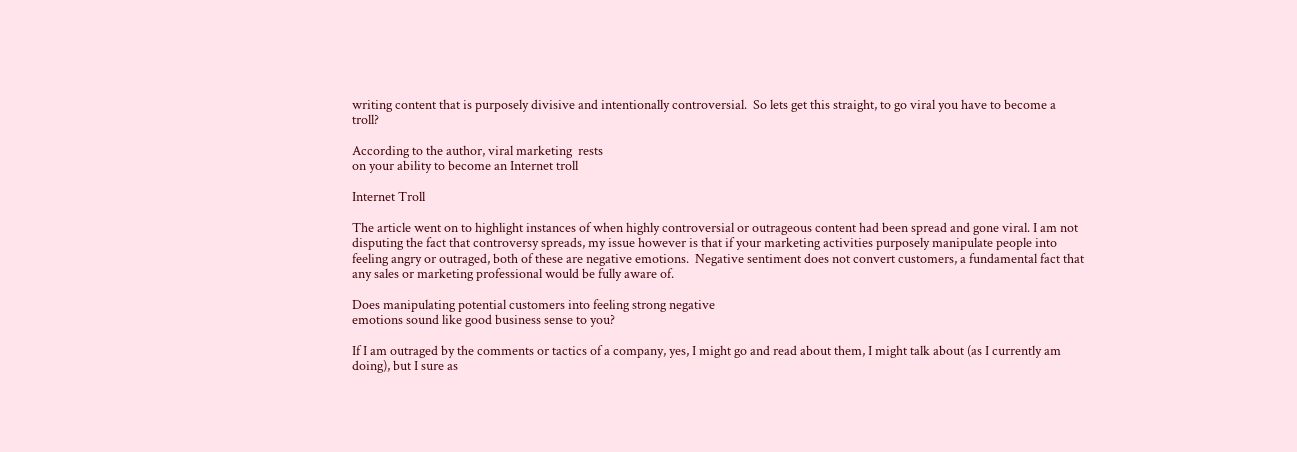writing content that is purposely divisive and intentionally controversial.  So lets get this straight, to go viral you have to become a troll?

According to the author, viral marketing  rests
on your ability to become an Internet troll

Internet Troll

The article went on to highlight instances of when highly controversial or outrageous content had been spread and gone viral. I am not disputing the fact that controversy spreads, my issue however is that if your marketing activities purposely manipulate people into feeling angry or outraged, both of these are negative emotions.  Negative sentiment does not convert customers, a fundamental fact that any sales or marketing professional would be fully aware of.

Does manipulating potential customers into feeling strong negative
emotions sound like good business sense to you?

If I am outraged by the comments or tactics of a company, yes, I might go and read about them, I might talk about (as I currently am doing), but I sure as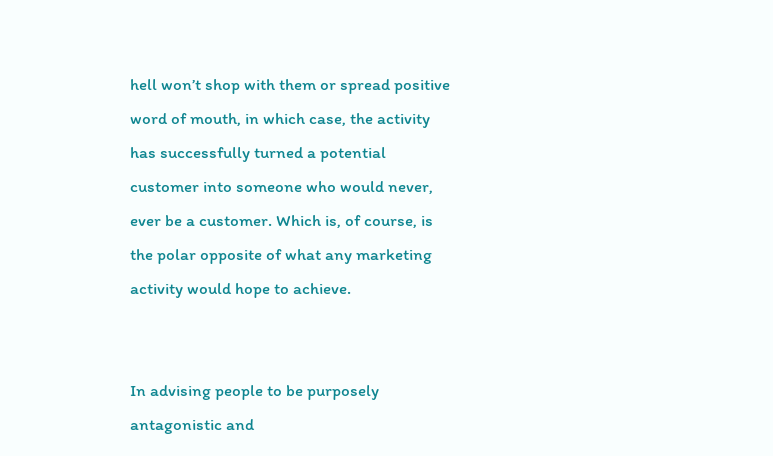hell won’t shop with them or spread positive word of mouth, in which case, the activity has successfully turned a potential customer into someone who would never, ever be a customer. Which is, of course, is the polar opposite of what any marketing activity would hope to achieve.


In advising people to be purposely antagonistic and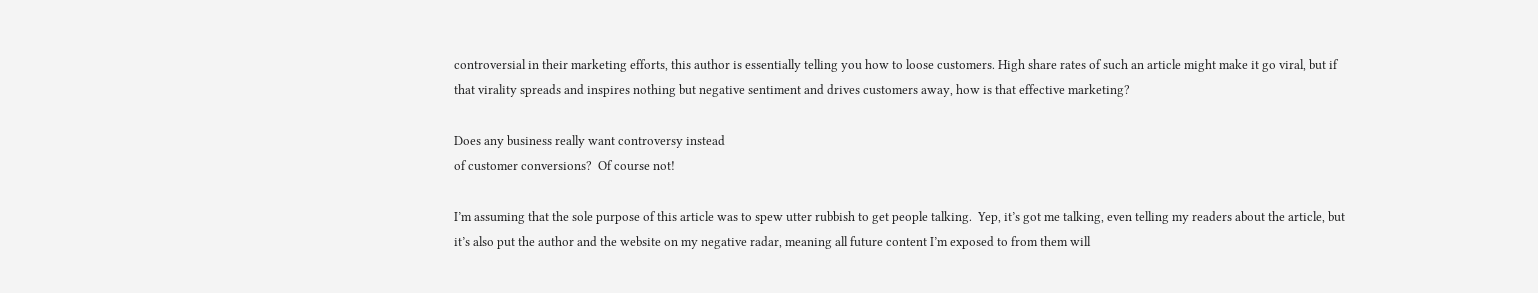controversial in their marketing efforts, this author is essentially telling you how to loose customers. High share rates of such an article might make it go viral, but if that virality spreads and inspires nothing but negative sentiment and drives customers away, how is that effective marketing?

Does any business really want controversy instead
of customer conversions?  Of course not!

I’m assuming that the sole purpose of this article was to spew utter rubbish to get people talking.  Yep, it’s got me talking, even telling my readers about the article, but it’s also put the author and the website on my negative radar, meaning all future content I’m exposed to from them will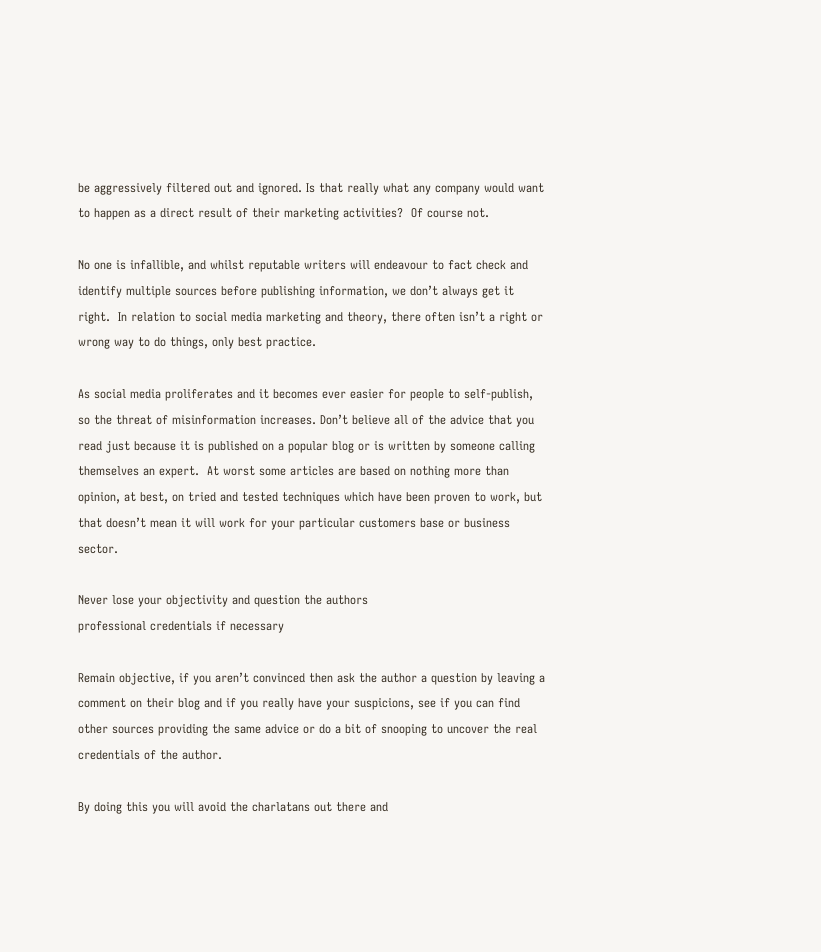be aggressively filtered out and ignored. Is that really what any company would want to happen as a direct result of their marketing activities?  Of course not.

No one is infallible, and whilst reputable writers will endeavour to fact check and identify multiple sources before publishing information, we don’t always get it right.  In relation to social media marketing and theory, there often isn’t a right or wrong way to do things, only best practice.

As social media proliferates and it becomes ever easier for people to self-publish, so the threat of misinformation increases. Don’t believe all of the advice that you read just because it is published on a popular blog or is written by someone calling themselves an expert.  At worst some articles are based on nothing more than opinion, at best, on tried and tested techniques which have been proven to work, but that doesn’t mean it will work for your particular customers base or business sector.

Never lose your objectivity and question the authors
professional credentials if necessary

Remain objective, if you aren’t convinced then ask the author a question by leaving a comment on their blog and if you really have your suspicions, see if you can find other sources providing the same advice or do a bit of snooping to uncover the real credentials of the author.

By doing this you will avoid the charlatans out there and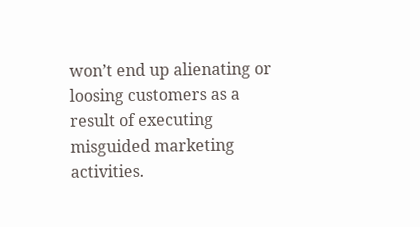won’t end up alienating or loosing customers as a result of executing misguided marketing activities.